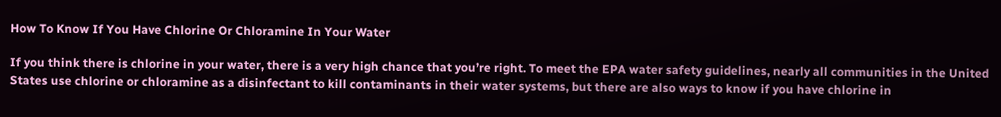How To Know If You Have Chlorine Or Chloramine In Your Water

If you think there is chlorine in your water, there is a very high chance that you’re right. To meet the EPA water safety guidelines, nearly all communities in the United States use chlorine or chloramine as a disinfectant to kill contaminants in their water systems, but there are also ways to know if you have chlorine in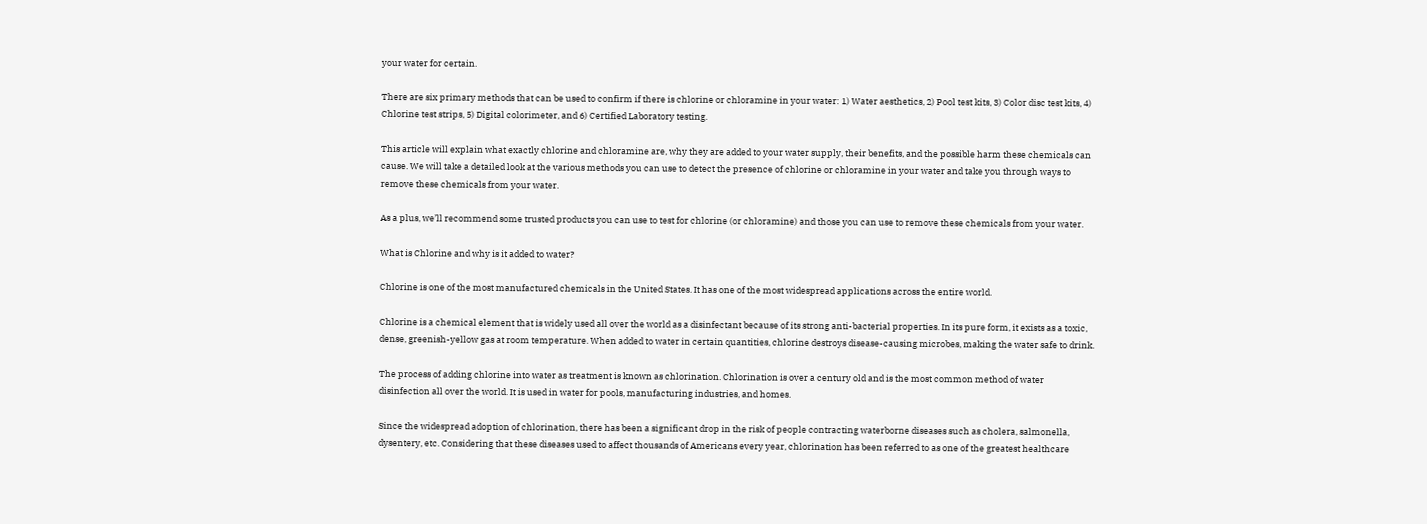your water for certain.

There are six primary methods that can be used to confirm if there is chlorine or chloramine in your water: 1) Water aesthetics, 2) Pool test kits, 3) Color disc test kits, 4) Chlorine test strips, 5) Digital colorimeter, and 6) Certified Laboratory testing.

This article will explain what exactly chlorine and chloramine are, why they are added to your water supply, their benefits, and the possible harm these chemicals can cause. We will take a detailed look at the various methods you can use to detect the presence of chlorine or chloramine in your water and take you through ways to remove these chemicals from your water.

As a plus, we’ll recommend some trusted products you can use to test for chlorine (or chloramine) and those you can use to remove these chemicals from your water.

What is Chlorine and why is it added to water?

Chlorine is one of the most manufactured chemicals in the United States. It has one of the most widespread applications across the entire world.

Chlorine is a chemical element that is widely used all over the world as a disinfectant because of its strong anti-bacterial properties. In its pure form, it exists as a toxic, dense, greenish-yellow gas at room temperature. When added to water in certain quantities, chlorine destroys disease-causing microbes, making the water safe to drink.

The process of adding chlorine into water as treatment is known as chlorination. Chlorination is over a century old and is the most common method of water disinfection all over the world. It is used in water for pools, manufacturing industries, and homes.

Since the widespread adoption of chlorination, there has been a significant drop in the risk of people contracting waterborne diseases such as cholera, salmonella, dysentery, etc. Considering that these diseases used to affect thousands of Americans every year, chlorination has been referred to as one of the greatest healthcare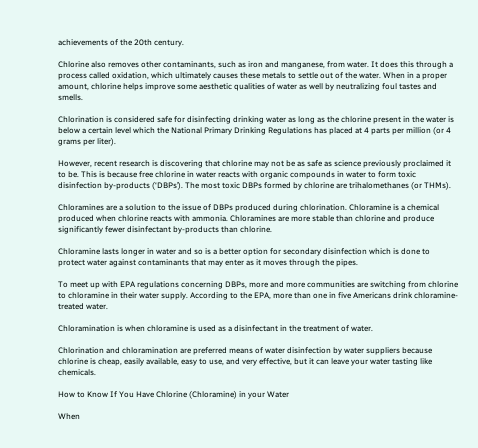achievements of the 20th century.

Chlorine also removes other contaminants, such as iron and manganese, from water. It does this through a process called oxidation, which ultimately causes these metals to settle out of the water. When in a proper amount, chlorine helps improve some aesthetic qualities of water as well by neutralizing foul tastes and smells.

Chlorination is considered safe for disinfecting drinking water as long as the chlorine present in the water is below a certain level which the National Primary Drinking Regulations has placed at 4 parts per million (or 4 grams per liter).

However, recent research is discovering that chlorine may not be as safe as science previously proclaimed it to be. This is because free chlorine in water reacts with organic compounds in water to form toxic disinfection by-products (‘DBPs’). The most toxic DBPs formed by chlorine are trihalomethanes (or THMs).

Chloramines are a solution to the issue of DBPs produced during chlorination. Chloramine is a chemical produced when chlorine reacts with ammonia. Chloramines are more stable than chlorine and produce significantly fewer disinfectant by-products than chlorine.

Chloramine lasts longer in water and so is a better option for secondary disinfection which is done to protect water against contaminants that may enter as it moves through the pipes.

To meet up with EPA regulations concerning DBPs, more and more communities are switching from chlorine to chloramine in their water supply. According to the EPA, more than one in five Americans drink chloramine-treated water.

Chloramination is when chloramine is used as a disinfectant in the treatment of water.

Chlorination and chloramination are preferred means of water disinfection by water suppliers because chlorine is cheap, easily available, easy to use, and very effective, but it can leave your water tasting like chemicals.

How to Know If You Have Chlorine (Chloramine) in your Water

When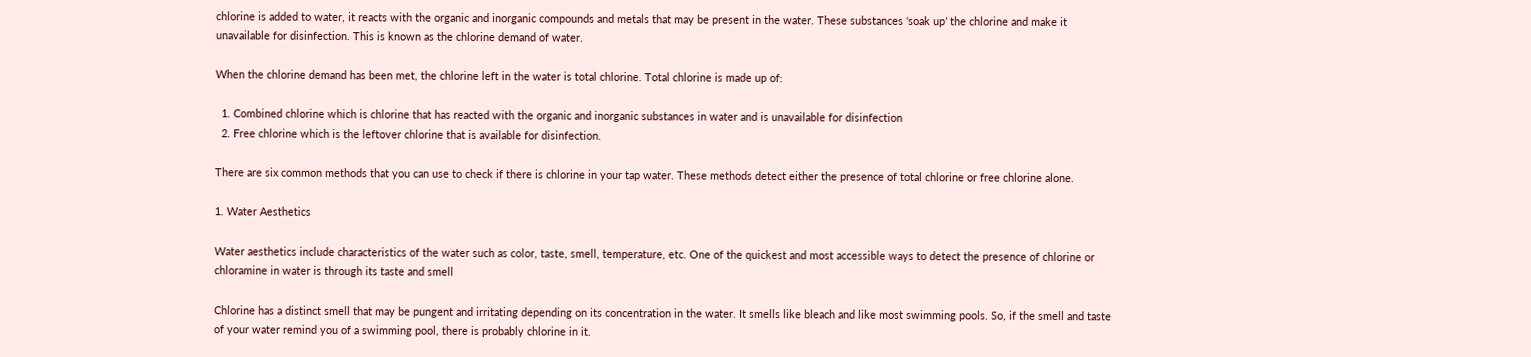chlorine is added to water, it reacts with the organic and inorganic compounds and metals that may be present in the water. These substances ‘soak up’ the chlorine and make it unavailable for disinfection. This is known as the chlorine demand of water.

When the chlorine demand has been met, the chlorine left in the water is total chlorine. Total chlorine is made up of:

  1. Combined chlorine which is chlorine that has reacted with the organic and inorganic substances in water and is unavailable for disinfection
  2. Free chlorine which is the leftover chlorine that is available for disinfection.

There are six common methods that you can use to check if there is chlorine in your tap water. These methods detect either the presence of total chlorine or free chlorine alone.

1. Water Aesthetics

Water aesthetics include characteristics of the water such as color, taste, smell, temperature, etc. One of the quickest and most accessible ways to detect the presence of chlorine or chloramine in water is through its taste and smell

Chlorine has a distinct smell that may be pungent and irritating depending on its concentration in the water. It smells like bleach and like most swimming pools. So, if the smell and taste of your water remind you of a swimming pool, there is probably chlorine in it.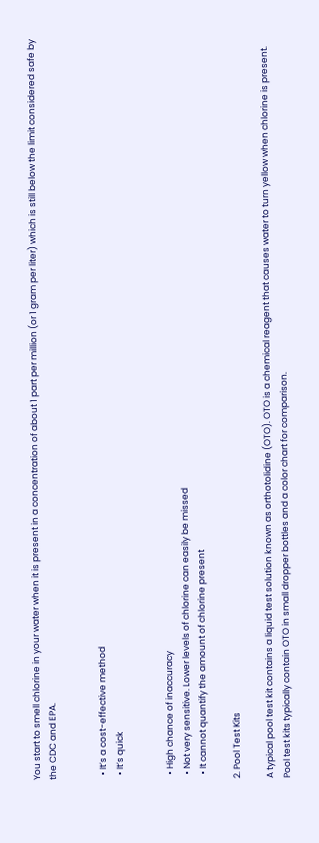You start to smell chlorine in your water when it is present in a concentration of about 1 part per million (or 1 gram per liter) which is still below the limit considered safe by the CDC and EPA.


  • It’s a cost-effective method
  • It’s quick


  • High chance of inaccuracy
  • Not very sensitive. Lower levels of chlorine can easily be missed
  • It cannot quantify the amount of chlorine present

2. Pool Test Kits

A typical pool test kit contains a liquid test solution known as orthotolidine (OTO). OTO is a chemical reagent that causes water to turn yellow when chlorine is present. Pool test kits typically contain OTO in small dropper bottles and a color chart for comparison.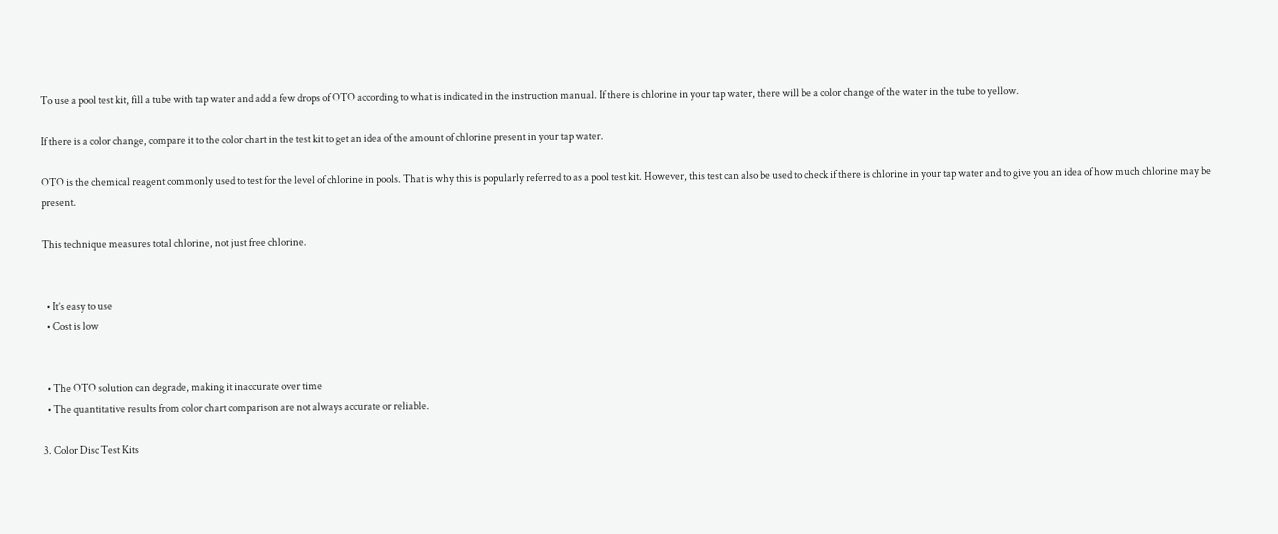To use a pool test kit, fill a tube with tap water and add a few drops of OTO according to what is indicated in the instruction manual. If there is chlorine in your tap water, there will be a color change of the water in the tube to yellow.

If there is a color change, compare it to the color chart in the test kit to get an idea of the amount of chlorine present in your tap water.

OTO is the chemical reagent commonly used to test for the level of chlorine in pools. That is why this is popularly referred to as a pool test kit. However, this test can also be used to check if there is chlorine in your tap water and to give you an idea of how much chlorine may be present.

This technique measures total chlorine, not just free chlorine.


  • It’s easy to use
  • Cost is low


  • The OTO solution can degrade, making it inaccurate over time
  • The quantitative results from color chart comparison are not always accurate or reliable.

3. Color Disc Test Kits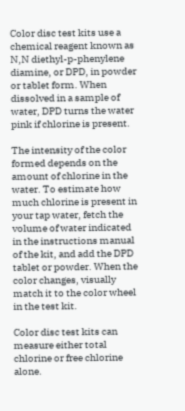Color disc test kits use a chemical reagent known as N,N diethyl-p-phenylene diamine, or DPD, in powder or tablet form. When dissolved in a sample of water, DPD turns the water pink if chlorine is present.

The intensity of the color formed depends on the amount of chlorine in the water. To estimate how much chlorine is present in your tap water, fetch the volume of water indicated in the instructions manual of the kit, and add the DPD tablet or powder. When the color changes, visually match it to the color wheel in the test kit.

Color disc test kits can measure either total chlorine or free chlorine alone.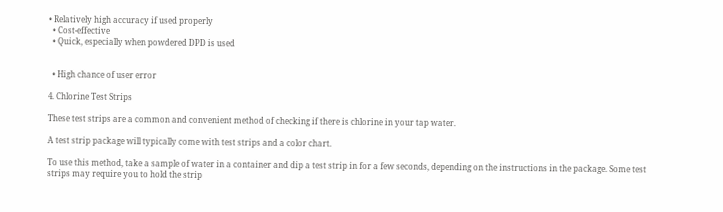• Relatively high accuracy if used properly
  • Cost-effective
  • Quick, especially when powdered DPD is used


  • High chance of user error

4. Chlorine Test Strips

These test strips are a common and convenient method of checking if there is chlorine in your tap water.

A test strip package will typically come with test strips and a color chart.

To use this method, take a sample of water in a container and dip a test strip in for a few seconds, depending on the instructions in the package. Some test strips may require you to hold the strip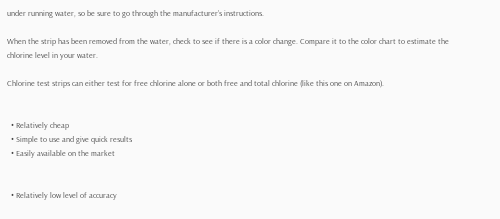under running water, so be sure to go through the manufacturer’s instructions.

When the strip has been removed from the water, check to see if there is a color change. Compare it to the color chart to estimate the chlorine level in your water.

Chlorine test strips can either test for free chlorine alone or both free and total chlorine (like this one on Amazon).


  • Relatively cheap
  • Simple to use and give quick results
  • Easily available on the market


  • Relatively low level of accuracy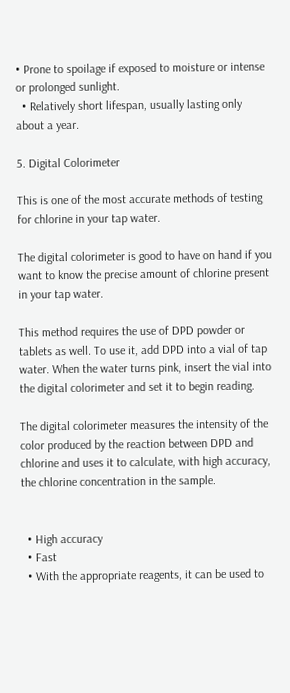• Prone to spoilage if exposed to moisture or intense or prolonged sunlight.
  • Relatively short lifespan, usually lasting only about a year.

5. Digital Colorimeter

This is one of the most accurate methods of testing for chlorine in your tap water.

The digital colorimeter is good to have on hand if you want to know the precise amount of chlorine present in your tap water.

This method requires the use of DPD powder or tablets as well. To use it, add DPD into a vial of tap water. When the water turns pink, insert the vial into the digital colorimeter and set it to begin reading.

The digital colorimeter measures the intensity of the color produced by the reaction between DPD and chlorine and uses it to calculate, with high accuracy, the chlorine concentration in the sample.


  • High accuracy
  • Fast
  • With the appropriate reagents, it can be used to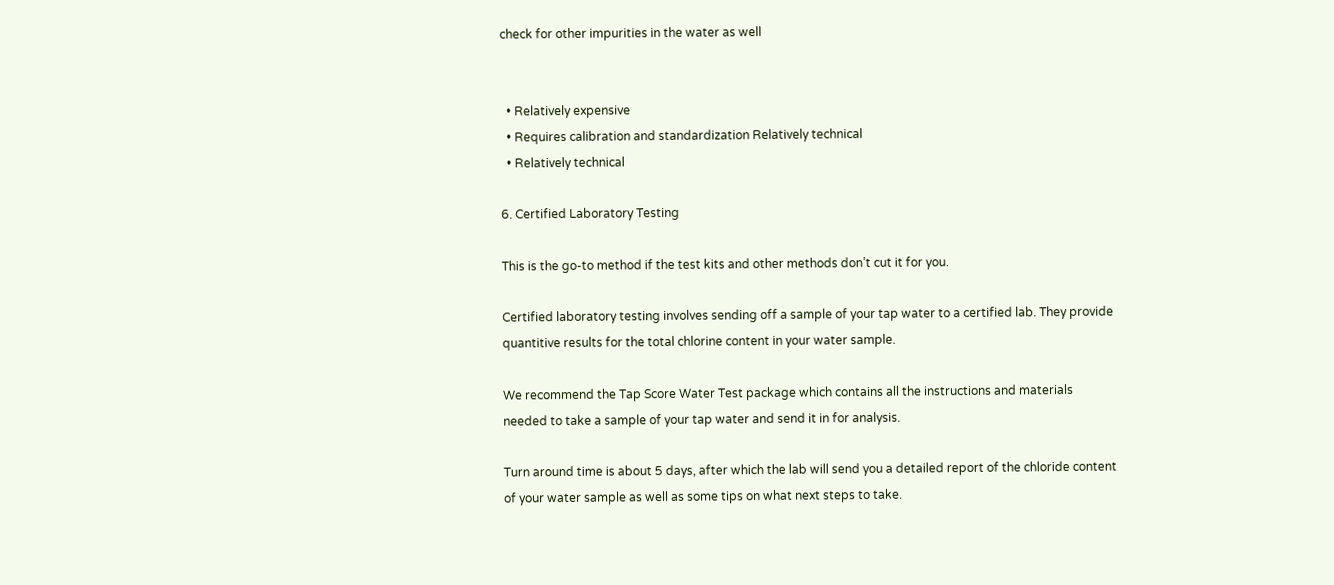check for other impurities in the water as well


  • Relatively expensive
  • Requires calibration and standardization Relatively technical
  • Relatively technical

6. Certified Laboratory Testing

This is the go-to method if the test kits and other methods don’t cut it for you.

Certified laboratory testing involves sending off a sample of your tap water to a certified lab. They provide quantitive results for the total chlorine content in your water sample.

We recommend the Tap Score Water Test package which contains all the instructions and materials needed to take a sample of your tap water and send it in for analysis.

Turn around time is about 5 days, after which the lab will send you a detailed report of the chloride content of your water sample as well as some tips on what next steps to take.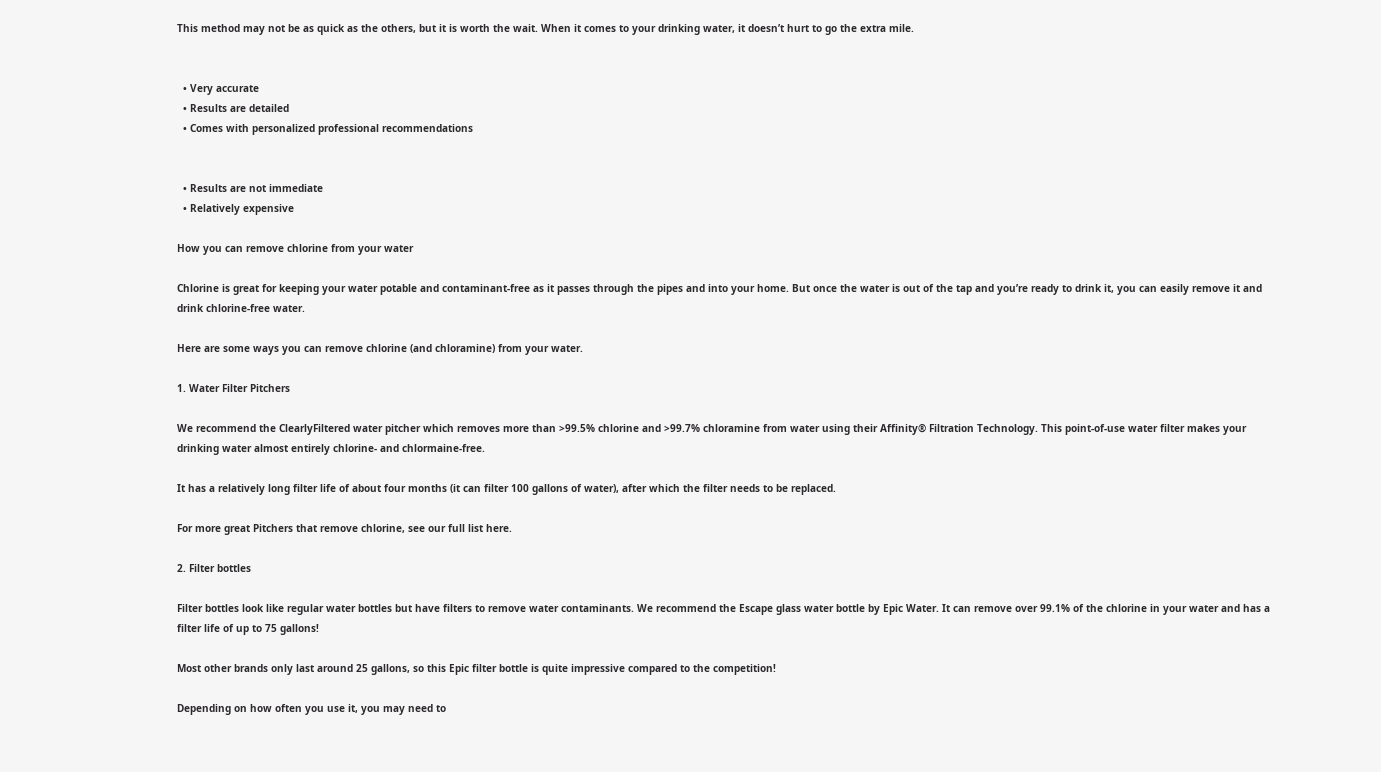This method may not be as quick as the others, but it is worth the wait. When it comes to your drinking water, it doesn’t hurt to go the extra mile.


  • Very accurate
  • Results are detailed
  • Comes with personalized professional recommendations


  • Results are not immediate
  • Relatively expensive

How you can remove chlorine from your water

Chlorine is great for keeping your water potable and contaminant-free as it passes through the pipes and into your home. But once the water is out of the tap and you’re ready to drink it, you can easily remove it and drink chlorine-free water.

Here are some ways you can remove chlorine (and chloramine) from your water.

1. Water Filter Pitchers

We recommend the ClearlyFiltered water pitcher which removes more than >99.5% chlorine and >99.7% chloramine from water using their Affinity® Filtration Technology. This point-of-use water filter makes your drinking water almost entirely chlorine- and chlormaine-free.

It has a relatively long filter life of about four months (it can filter 100 gallons of water), after which the filter needs to be replaced.

For more great Pitchers that remove chlorine, see our full list here.

2. Filter bottles

Filter bottles look like regular water bottles but have filters to remove water contaminants. We recommend the Escape glass water bottle by Epic Water. It can remove over 99.1% of the chlorine in your water and has a filter life of up to 75 gallons!

Most other brands only last around 25 gallons, so this Epic filter bottle is quite impressive compared to the competition!

Depending on how often you use it, you may need to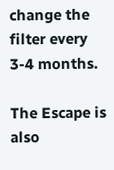change the filter every 3-4 months.

The Escape is also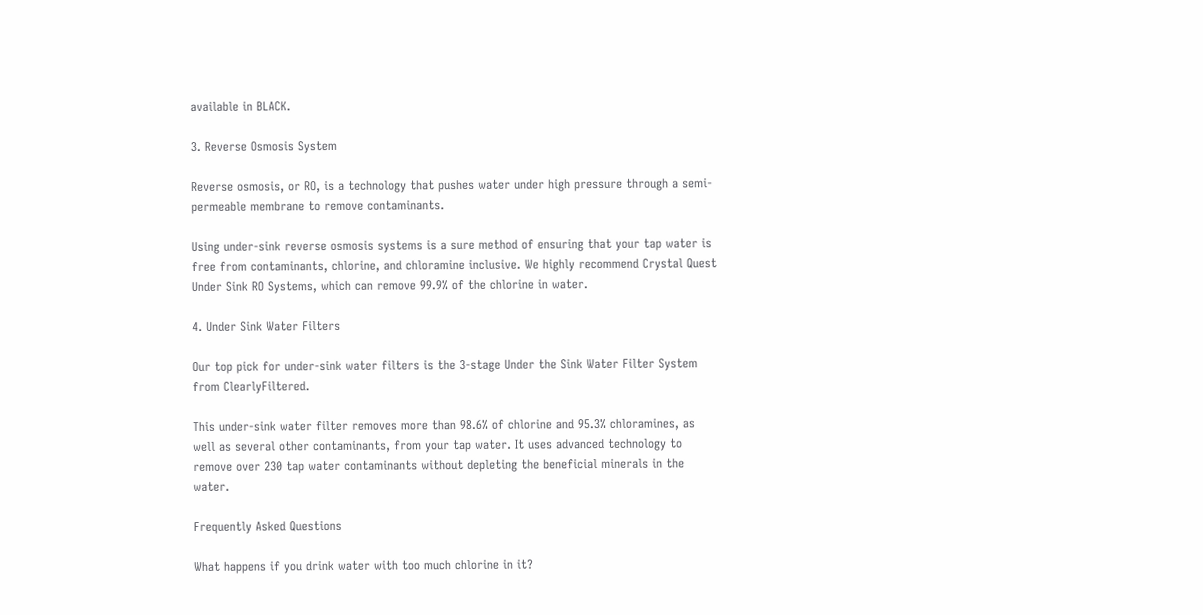available in BLACK.

3. Reverse Osmosis System

Reverse osmosis, or RO, is a technology that pushes water under high pressure through a semi-permeable membrane to remove contaminants.

Using under-sink reverse osmosis systems is a sure method of ensuring that your tap water is free from contaminants, chlorine, and chloramine inclusive. We highly recommend Crystal Quest Under Sink RO Systems, which can remove 99.9% of the chlorine in water.

4. Under Sink Water Filters

Our top pick for under-sink water filters is the 3-stage Under the Sink Water Filter System from ClearlyFiltered.

This under-sink water filter removes more than 98.6% of chlorine and 95.3% chloramines, as well as several other contaminants, from your tap water. It uses advanced technology to remove over 230 tap water contaminants without depleting the beneficial minerals in the water.

Frequently Asked Questions

What happens if you drink water with too much chlorine in it?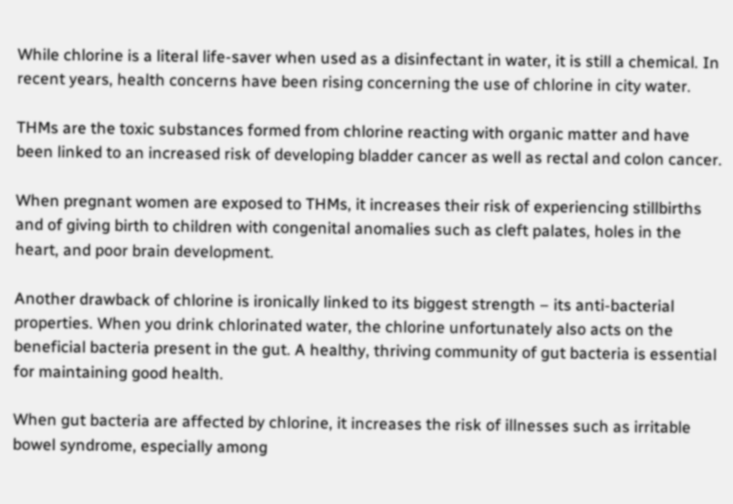While chlorine is a literal life-saver when used as a disinfectant in water, it is still a chemical. In recent years, health concerns have been rising concerning the use of chlorine in city water.

THMs are the toxic substances formed from chlorine reacting with organic matter and have been linked to an increased risk of developing bladder cancer as well as rectal and colon cancer.

When pregnant women are exposed to THMs, it increases their risk of experiencing stillbirths and of giving birth to children with congenital anomalies such as cleft palates, holes in the heart, and poor brain development.

Another drawback of chlorine is ironically linked to its biggest strength – its anti-bacterial properties. When you drink chlorinated water, the chlorine unfortunately also acts on the beneficial bacteria present in the gut. A healthy, thriving community of gut bacteria is essential for maintaining good health.

When gut bacteria are affected by chlorine, it increases the risk of illnesses such as irritable bowel syndrome, especially among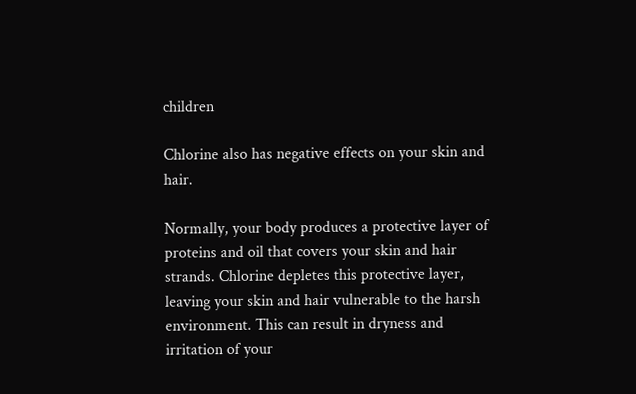children

Chlorine also has negative effects on your skin and hair.

Normally, your body produces a protective layer of proteins and oil that covers your skin and hair strands. Chlorine depletes this protective layer, leaving your skin and hair vulnerable to the harsh environment. This can result in dryness and irritation of your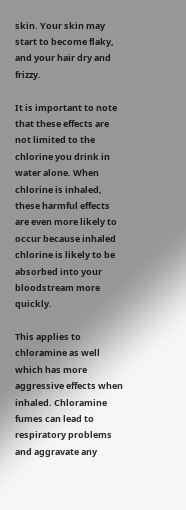skin. Your skin may start to become flaky, and your hair dry and frizzy.

It is important to note that these effects are not limited to the chlorine you drink in water alone. When chlorine is inhaled, these harmful effects are even more likely to occur because inhaled chlorine is likely to be absorbed into your bloodstream more quickly.

This applies to chloramine as well which has more aggressive effects when inhaled. Chloramine fumes can lead to respiratory problems and aggravate any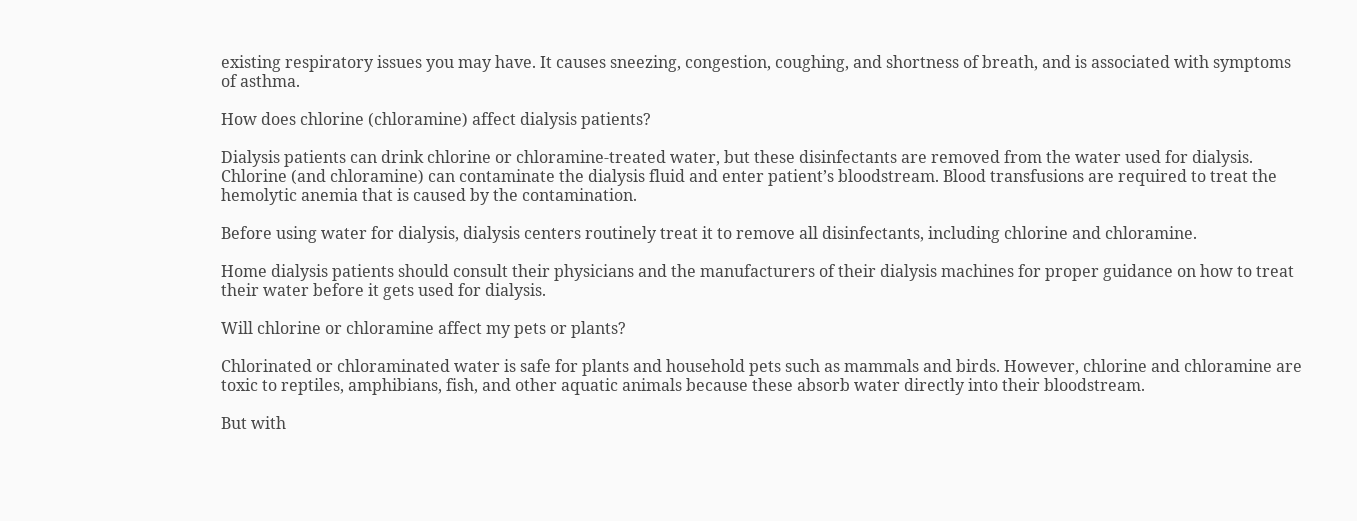existing respiratory issues you may have. It causes sneezing, congestion, coughing, and shortness of breath, and is associated with symptoms of asthma.

How does chlorine (chloramine) affect dialysis patients?

Dialysis patients can drink chlorine or chloramine-treated water, but these disinfectants are removed from the water used for dialysis. Chlorine (and chloramine) can contaminate the dialysis fluid and enter patient’s bloodstream. Blood transfusions are required to treat the hemolytic anemia that is caused by the contamination.

Before using water for dialysis, dialysis centers routinely treat it to remove all disinfectants, including chlorine and chloramine.

Home dialysis patients should consult their physicians and the manufacturers of their dialysis machines for proper guidance on how to treat their water before it gets used for dialysis.

Will chlorine or chloramine affect my pets or plants?

Chlorinated or chloraminated water is safe for plants and household pets such as mammals and birds. However, chlorine and chloramine are toxic to reptiles, amphibians, fish, and other aquatic animals because these absorb water directly into their bloodstream.

But with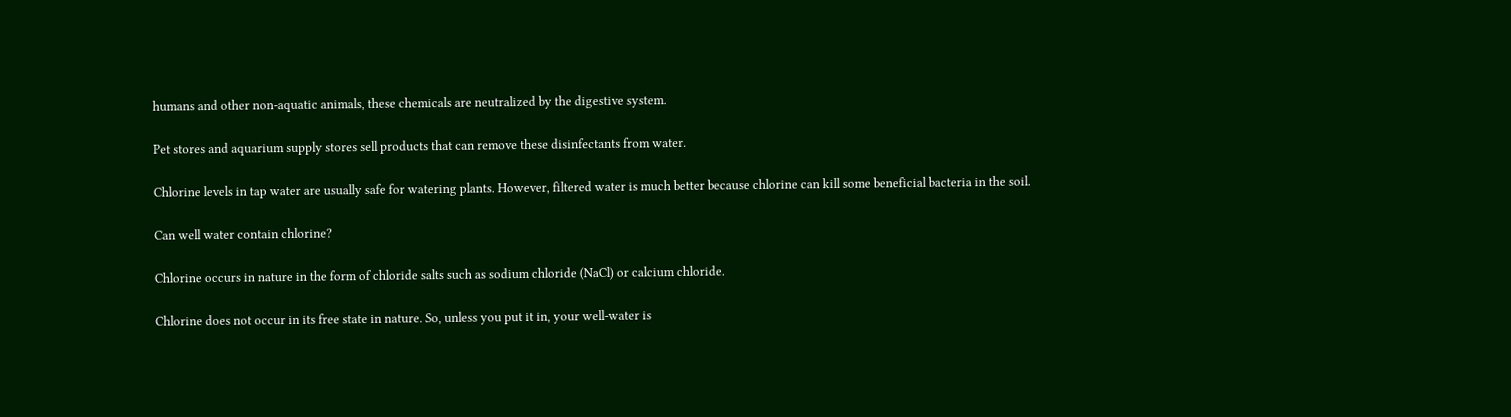humans and other non-aquatic animals, these chemicals are neutralized by the digestive system.

Pet stores and aquarium supply stores sell products that can remove these disinfectants from water.

Chlorine levels in tap water are usually safe for watering plants. However, filtered water is much better because chlorine can kill some beneficial bacteria in the soil.

Can well water contain chlorine?

Chlorine occurs in nature in the form of chloride salts such as sodium chloride (NaCl) or calcium chloride.

Chlorine does not occur in its free state in nature. So, unless you put it in, your well-water is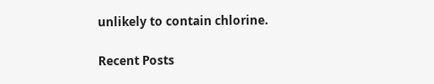unlikely to contain chlorine.

Recent Posts